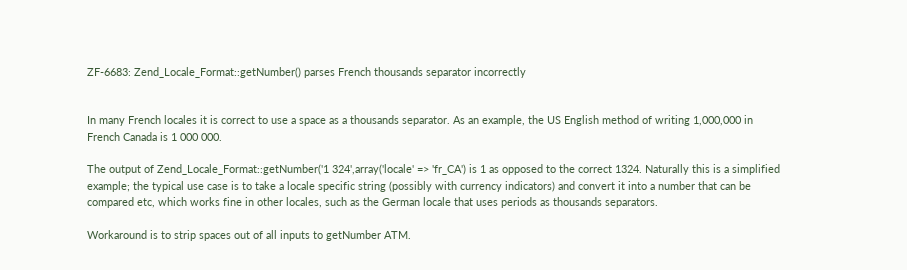ZF-6683: Zend_Locale_Format::getNumber() parses French thousands separator incorrectly


In many French locales it is correct to use a space as a thousands separator. As an example, the US English method of writing 1,000,000 in French Canada is 1 000 000.

The output of Zend_Locale_Format::getNumber('1 324',array('locale' => 'fr_CA') is 1 as opposed to the correct 1324. Naturally this is a simplified example; the typical use case is to take a locale specific string (possibly with currency indicators) and convert it into a number that can be compared etc, which works fine in other locales, such as the German locale that uses periods as thousands separators.

Workaround is to strip spaces out of all inputs to getNumber ATM.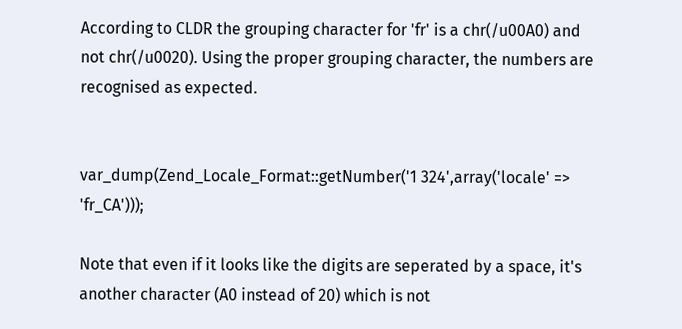According to CLDR the grouping character for 'fr' is a chr(/u00A0) and not chr(/u0020). Using the proper grouping character, the numbers are recognised as expected.


var_dump(Zend_Locale_Format::getNumber('1 324',array('locale' => 'fr_CA')));

Note that even if it looks like the digits are seperated by a space, it's another character (A0 instead of 20) which is not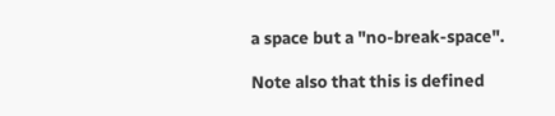a space but a "no-break-space".

Note also that this is defined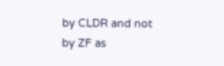by CLDR and not by ZF as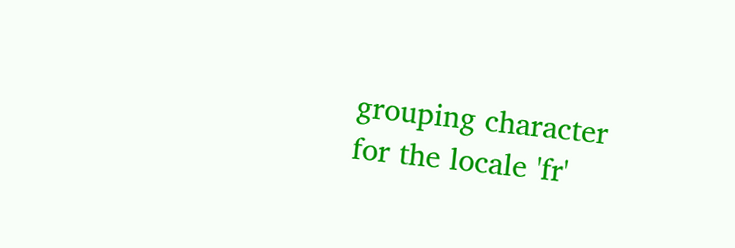grouping character for the locale 'fr'